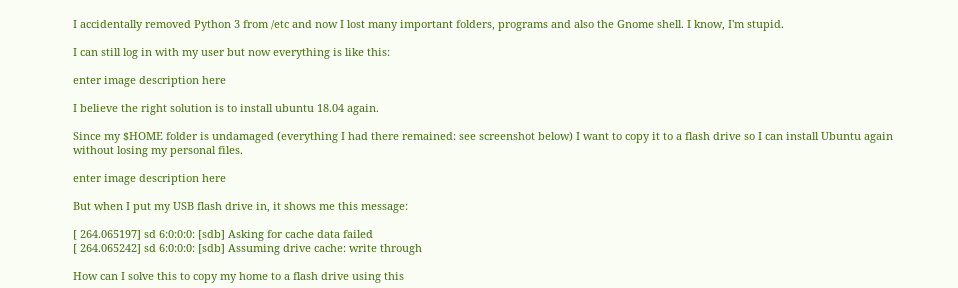I accidentally removed Python 3 from /etc and now I lost many important folders, programs and also the Gnome shell. I know, I'm stupid.

I can still log in with my user but now everything is like this:

enter image description here

I believe the right solution is to install ubuntu 18.04 again.

Since my $HOME folder is undamaged (everything I had there remained: see screenshot below) I want to copy it to a flash drive so I can install Ubuntu again without losing my personal files.

enter image description here

But when I put my USB flash drive in, it shows me this message:

[ 264.065197] sd 6:0:0:0: [sdb] Asking for cache data failed
[ 264.065242] sd 6:0:0:0: [sdb] Assuming drive cache: write through

How can I solve this to copy my home to a flash drive using this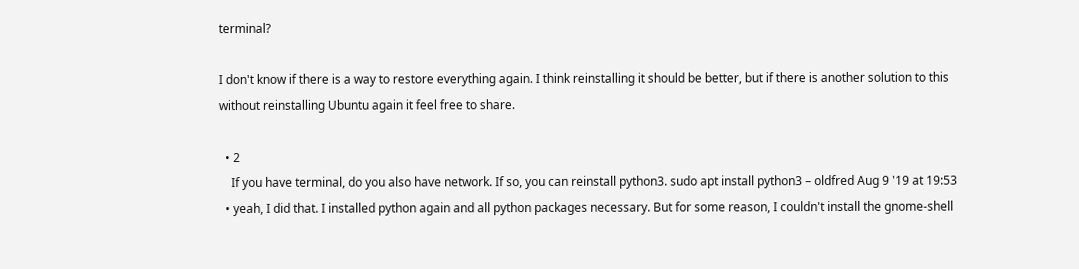terminal?

I don't know if there is a way to restore everything again. I think reinstalling it should be better, but if there is another solution to this without reinstalling Ubuntu again it feel free to share.

  • 2
    If you have terminal, do you also have network. If so, you can reinstall python3. sudo apt install python3 – oldfred Aug 9 '19 at 19:53
  • yeah, I did that. I installed python again and all python packages necessary. But for some reason, I couldn't install the gnome-shell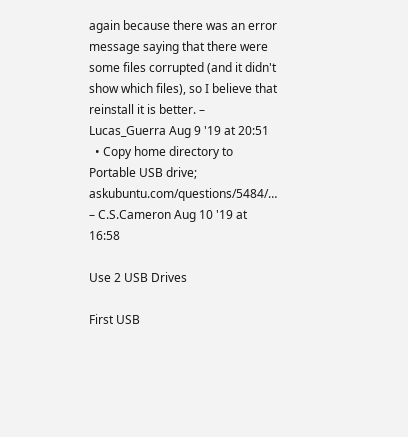again because there was an error message saying that there were some files corrupted (and it didn't show which files), so I believe that reinstall it is better. – Lucas_Guerra Aug 9 '19 at 20:51
  • Copy home directory to Portable USB drive; askubuntu.com/questions/5484/… – C.S.Cameron Aug 10 '19 at 16:58

Use 2 USB Drives

First USB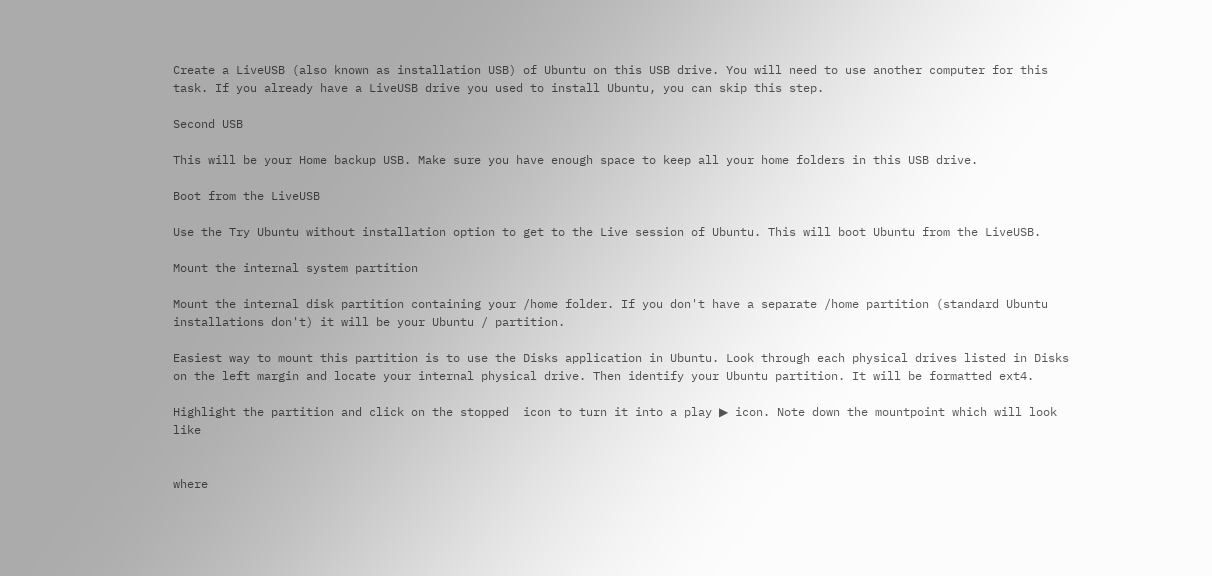Create a LiveUSB (also known as installation USB) of Ubuntu on this USB drive. You will need to use another computer for this task. If you already have a LiveUSB drive you used to install Ubuntu, you can skip this step.

Second USB

This will be your Home backup USB. Make sure you have enough space to keep all your home folders in this USB drive.

Boot from the LiveUSB

Use the Try Ubuntu without installation option to get to the Live session of Ubuntu. This will boot Ubuntu from the LiveUSB.

Mount the internal system partition

Mount the internal disk partition containing your /home folder. If you don't have a separate /home partition (standard Ubuntu installations don't) it will be your Ubuntu / partition.

Easiest way to mount this partition is to use the Disks application in Ubuntu. Look through each physical drives listed in Disks on the left margin and locate your internal physical drive. Then identify your Ubuntu partition. It will be formatted ext4.

Highlight the partition and click on the stopped  icon to turn it into a play ▶ icon. Note down the mountpoint which will look like


where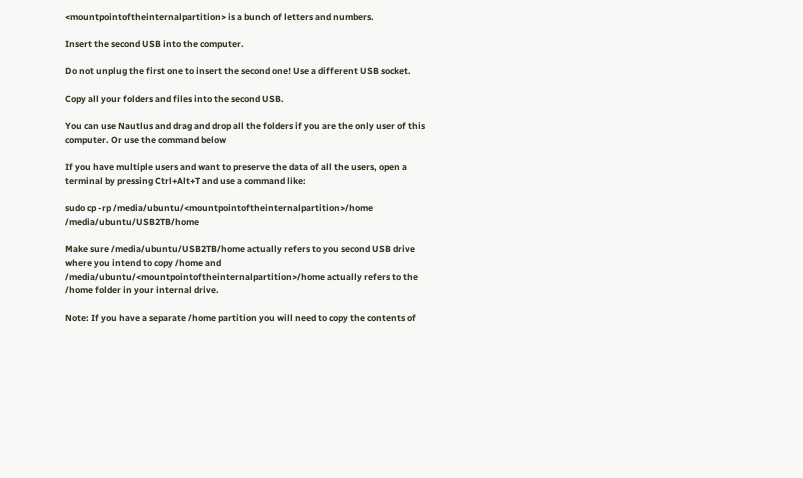<mountpointoftheinternalpartition> is a bunch of letters and numbers.

Insert the second USB into the computer.

Do not unplug the first one to insert the second one! Use a different USB socket.

Copy all your folders and files into the second USB.

You can use Nautlus and drag and drop all the folders if you are the only user of this computer. Or use the command below

If you have multiple users and want to preserve the data of all the users, open a terminal by pressing Ctrl+Alt+T and use a command like:

sudo cp -rp /media/ubuntu/<mountpointoftheinternalpartition>/home /media/ubuntu/USB2TB/home

Make sure /media/ubuntu/USB2TB/home actually refers to you second USB drive where you intend to copy /home and /media/ubuntu/<mountpointoftheinternalpartition>/home actually refers to the /home folder in your internal drive.

Note: If you have a separate /home partition you will need to copy the contents of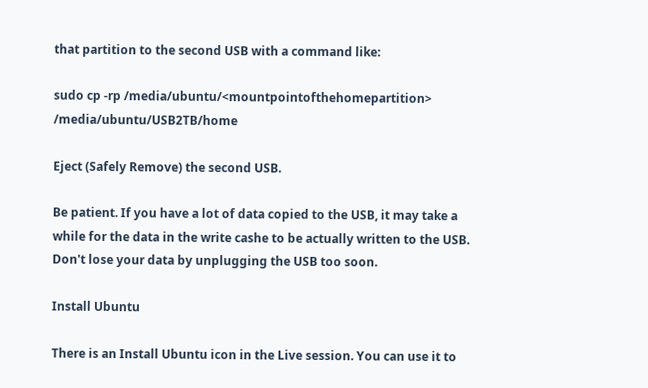that partition to the second USB with a command like:

sudo cp -rp /media/ubuntu/<mountpointofthehomepartition> /media/ubuntu/USB2TB/home

Eject (Safely Remove) the second USB.

Be patient. If you have a lot of data copied to the USB, it may take a while for the data in the write cashe to be actually written to the USB. Don't lose your data by unplugging the USB too soon.

Install Ubuntu

There is an Install Ubuntu icon in the Live session. You can use it to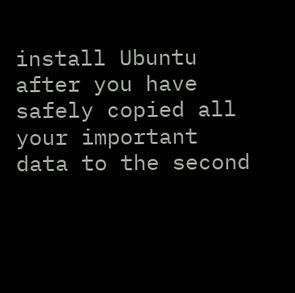install Ubuntu after you have safely copied all your important data to the second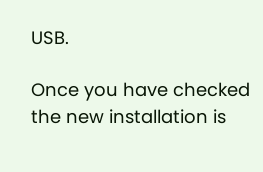USB.

Once you have checked the new installation is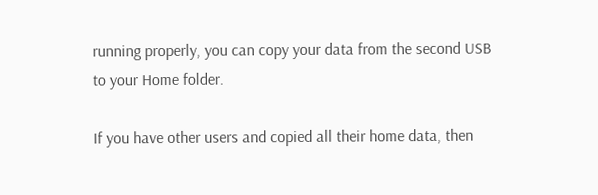running properly, you can copy your data from the second USB to your Home folder.

If you have other users and copied all their home data, then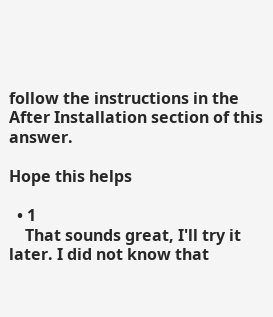follow the instructions in the After Installation section of this answer.

Hope this helps

  • 1
    That sounds great, I'll try it later. I did not know that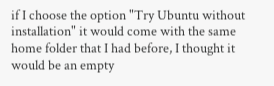if I choose the option "Try Ubuntu without installation" it would come with the same home folder that I had before, I thought it would be an empty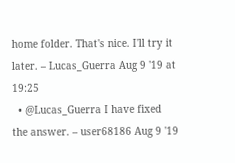home folder. That's nice. I'll try it later. – Lucas_Guerra Aug 9 '19 at 19:25
  • @Lucas_Guerra I have fixed the answer. – user68186 Aug 9 '19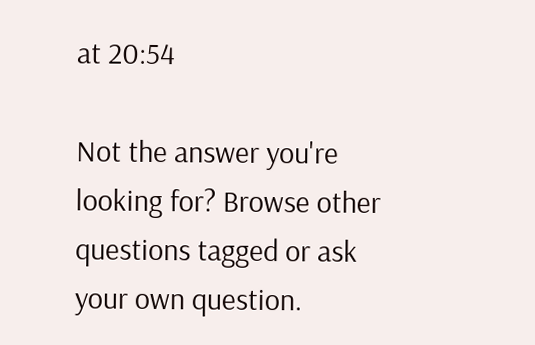at 20:54

Not the answer you're looking for? Browse other questions tagged or ask your own question.